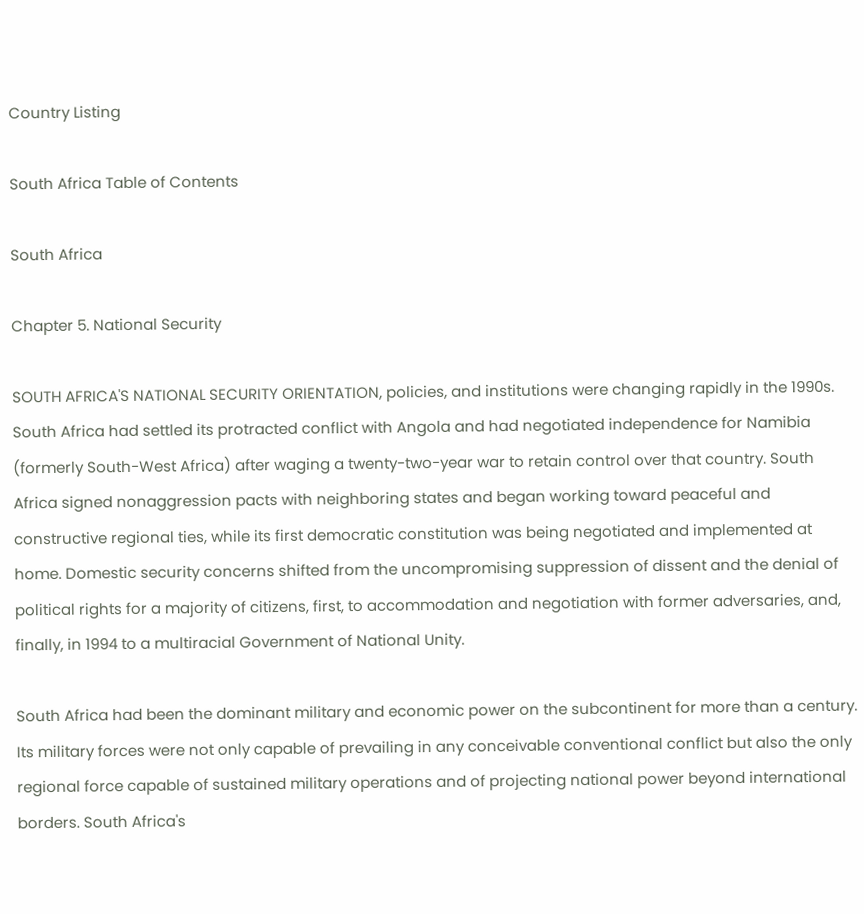Country Listing

South Africa Table of Contents

South Africa

Chapter 5. National Security

SOUTH AFRICA'S NATIONAL SECURITY ORIENTATION, policies, and institutions were changing rapidly in the 1990s. South Africa had settled its protracted conflict with Angola and had negotiated independence for Namibia (formerly South-West Africa) after waging a twenty-two-year war to retain control over that country. South Africa signed nonaggression pacts with neighboring states and began working toward peaceful and constructive regional ties, while its first democratic constitution was being negotiated and implemented at home. Domestic security concerns shifted from the uncompromising suppression of dissent and the denial of political rights for a majority of citizens, first, to accommodation and negotiation with former adversaries, and, finally, in 1994 to a multiracial Government of National Unity.

South Africa had been the dominant military and economic power on the subcontinent for more than a century. Its military forces were not only capable of prevailing in any conceivable conventional conflict but also the only regional force capable of sustained military operations and of projecting national power beyond international borders. South Africa's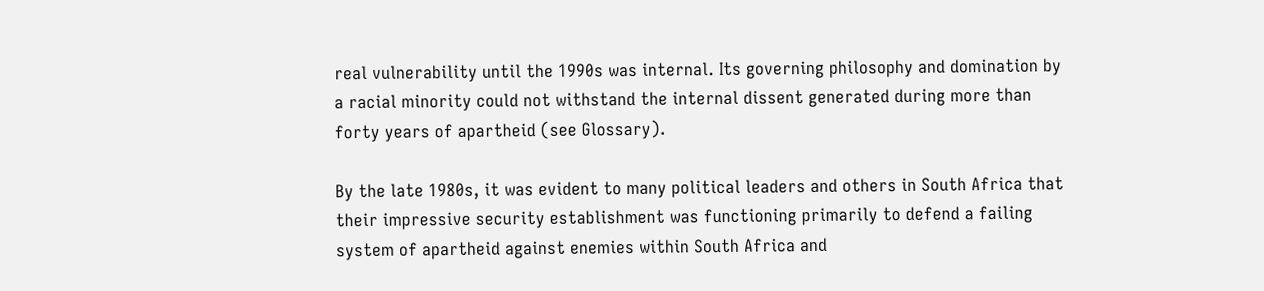real vulnerability until the 1990s was internal. Its governing philosophy and domination by a racial minority could not withstand the internal dissent generated during more than forty years of apartheid (see Glossary).

By the late 1980s, it was evident to many political leaders and others in South Africa that their impressive security establishment was functioning primarily to defend a failing system of apartheid against enemies within South Africa and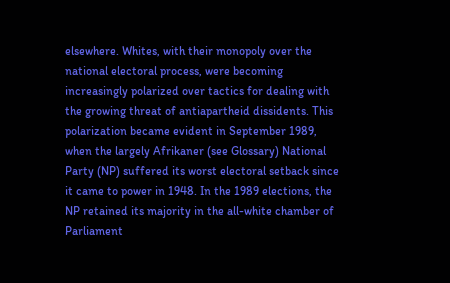elsewhere. Whites, with their monopoly over the national electoral process, were becoming increasingly polarized over tactics for dealing with the growing threat of antiapartheid dissidents. This polarization became evident in September 1989, when the largely Afrikaner (see Glossary) National Party (NP) suffered its worst electoral setback since it came to power in 1948. In the 1989 elections, the NP retained its majority in the all-white chamber of Parliament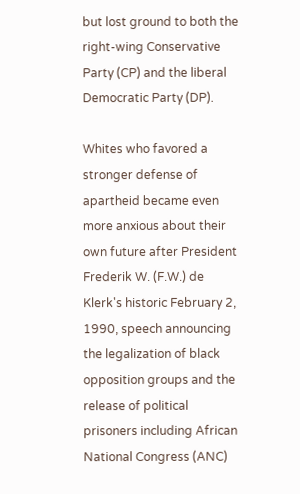but lost ground to both the right-wing Conservative Party (CP) and the liberal Democratic Party (DP).

Whites who favored a stronger defense of apartheid became even more anxious about their own future after President Frederik W. (F.W.) de Klerk's historic February 2, 1990, speech announcing the legalization of black opposition groups and the release of political prisoners including African National Congress (ANC)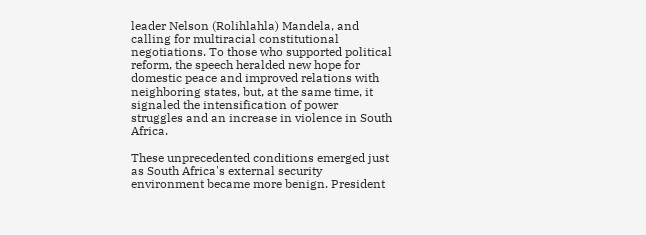leader Nelson (Rolihlahla) Mandela, and calling for multiracial constitutional negotiations. To those who supported political reform, the speech heralded new hope for domestic peace and improved relations with neighboring states, but, at the same time, it signaled the intensification of power struggles and an increase in violence in South Africa.

These unprecedented conditions emerged just as South Africa's external security environment became more benign. President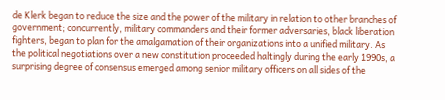de Klerk began to reduce the size and the power of the military in relation to other branches of government; concurrently, military commanders and their former adversaries, black liberation fighters, began to plan for the amalgamation of their organizations into a unified military. As the political negotiations over a new constitution proceeded haltingly during the early 1990s, a surprising degree of consensus emerged among senior military officers on all sides of the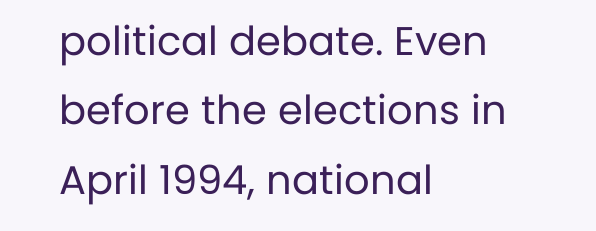political debate. Even before the elections in April 1994, national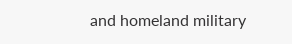and homeland military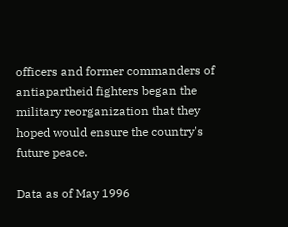officers and former commanders of antiapartheid fighters began the military reorganization that they hoped would ensure the country's future peace.

Data as of May 1996